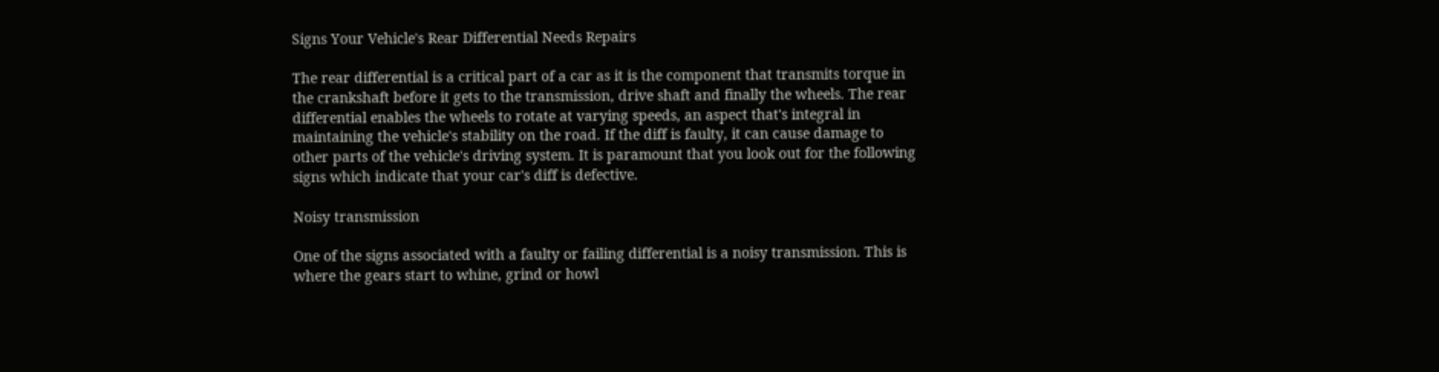Signs Your Vehicle's Rear Differential Needs Repairs

The rear differential is a critical part of a car as it is the component that transmits torque in the crankshaft before it gets to the transmission, drive shaft and finally the wheels. The rear differential enables the wheels to rotate at varying speeds, an aspect that's integral in maintaining the vehicle's stability on the road. If the diff is faulty, it can cause damage to other parts of the vehicle's driving system. It is paramount that you look out for the following signs which indicate that your car's diff is defective.

Noisy transmission

One of the signs associated with a faulty or failing differential is a noisy transmission. This is where the gears start to whine, grind or howl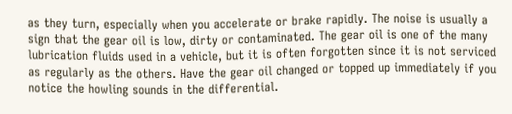as they turn, especially when you accelerate or brake rapidly. The noise is usually a sign that the gear oil is low, dirty or contaminated. The gear oil is one of the many lubrication fluids used in a vehicle, but it is often forgotten since it is not serviced as regularly as the others. Have the gear oil changed or topped up immediately if you notice the howling sounds in the differential.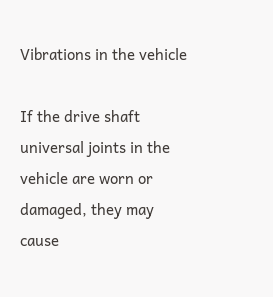Vibrations in the vehicle

If the drive shaft universal joints in the vehicle are worn or damaged, they may cause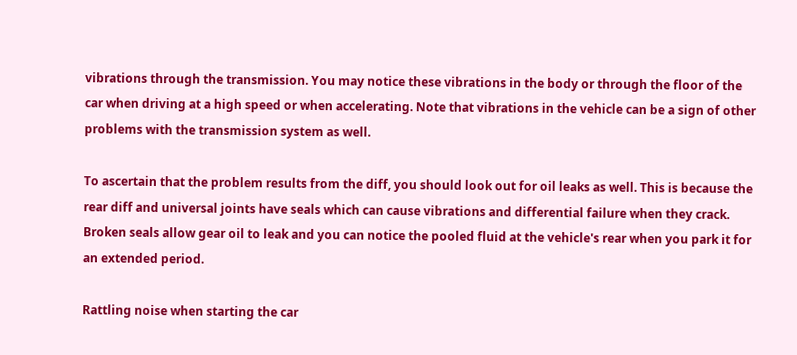vibrations through the transmission. You may notice these vibrations in the body or through the floor of the car when driving at a high speed or when accelerating. Note that vibrations in the vehicle can be a sign of other problems with the transmission system as well.

To ascertain that the problem results from the diff, you should look out for oil leaks as well. This is because the rear diff and universal joints have seals which can cause vibrations and differential failure when they crack. Broken seals allow gear oil to leak and you can notice the pooled fluid at the vehicle's rear when you park it for an extended period.

Rattling noise when starting the car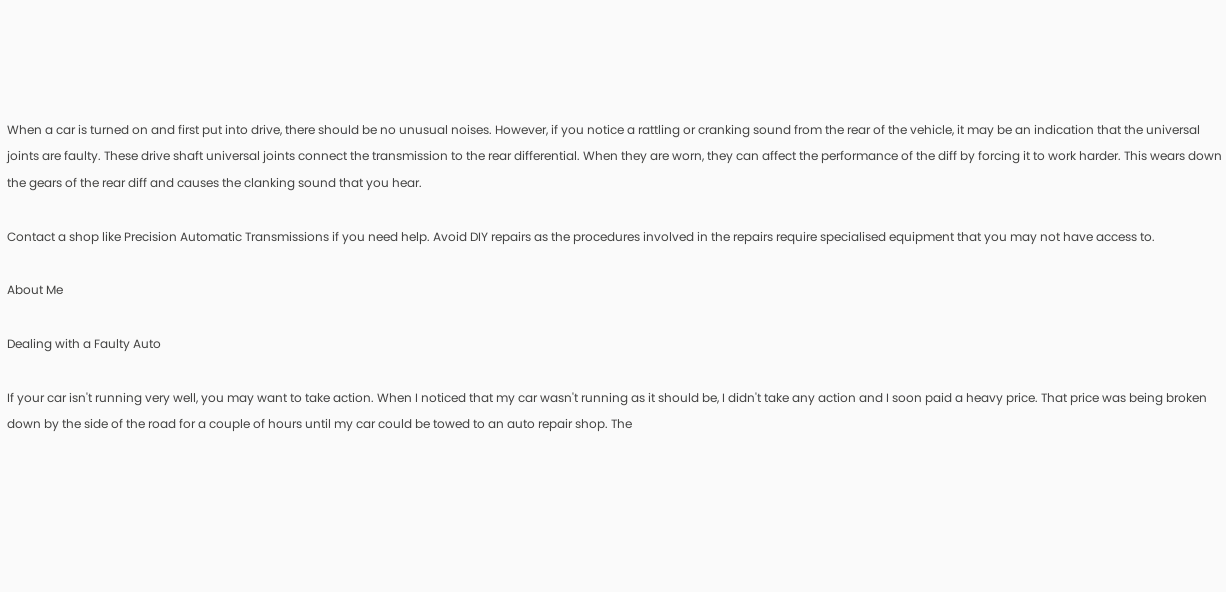When a car is turned on and first put into drive, there should be no unusual noises. However, if you notice a rattling or cranking sound from the rear of the vehicle, it may be an indication that the universal joints are faulty. These drive shaft universal joints connect the transmission to the rear differential. When they are worn, they can affect the performance of the diff by forcing it to work harder. This wears down the gears of the rear diff and causes the clanking sound that you hear.

Contact a shop like Precision Automatic Transmissions if you need help. Avoid DIY repairs as the procedures involved in the repairs require specialised equipment that you may not have access to.

About Me

Dealing with a Faulty Auto

If your car isn't running very well, you may want to take action. When I noticed that my car wasn't running as it should be, I didn't take any action and I soon paid a heavy price. That price was being broken down by the side of the road for a couple of hours until my car could be towed to an auto repair shop. The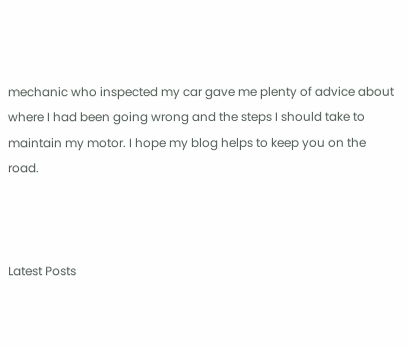mechanic who inspected my car gave me plenty of advice about where I had been going wrong and the steps I should take to maintain my motor. I hope my blog helps to keep you on the road.



Latest Posts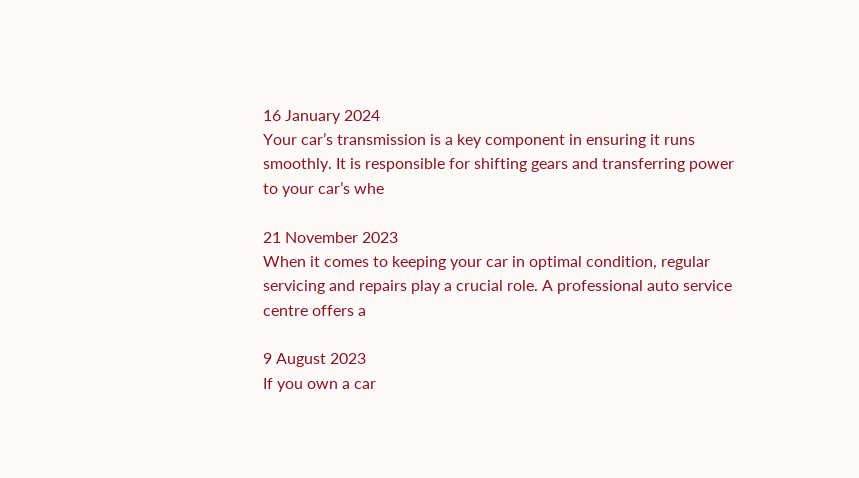16 January 2024
Your car’s transmission is a key component in ensuring it runs smoothly. It is responsible for shifting gears and transferring power to your car’s whe

21 November 2023
When it comes to keeping your car in optimal condition, regular servicing and repairs play a crucial role. A professional auto service centre offers a

9 August 2023
If you own a car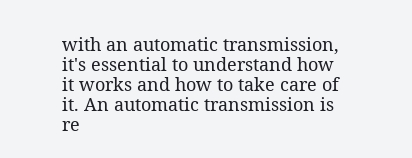with an automatic transmission, it's essential to understand how it works and how to take care of it. An automatic transmission is re